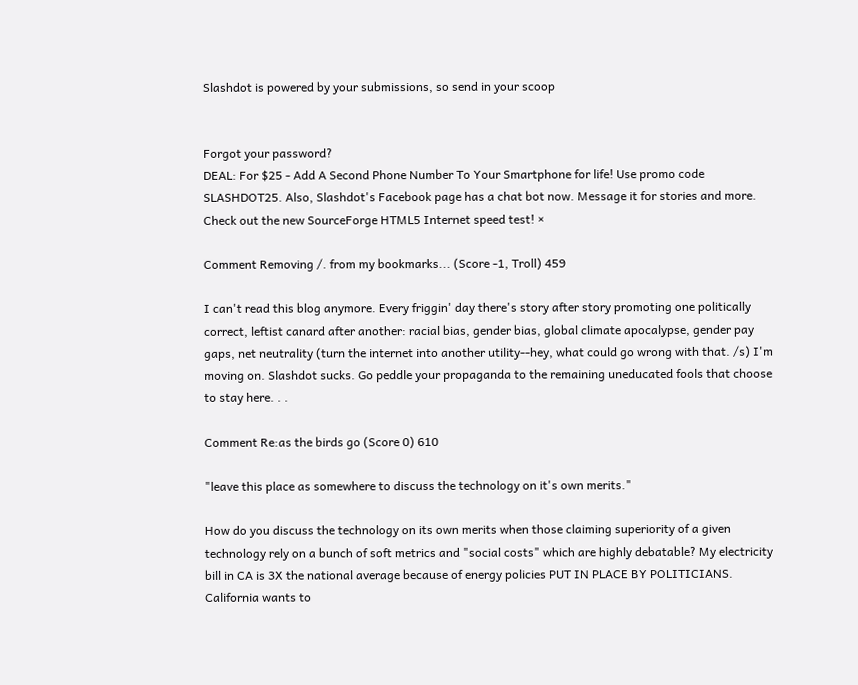Slashdot is powered by your submissions, so send in your scoop


Forgot your password?
DEAL: For $25 - Add A Second Phone Number To Your Smartphone for life! Use promo code SLASHDOT25. Also, Slashdot's Facebook page has a chat bot now. Message it for stories and more. Check out the new SourceForge HTML5 Internet speed test! ×

Comment Removing /. from my bookmarks... (Score -1, Troll) 459

I can't read this blog anymore. Every friggin' day there's story after story promoting one politically correct, leftist canard after another: racial bias, gender bias, global climate apocalypse, gender pay gaps, net neutrality (turn the internet into another utility--hey, what could go wrong with that. /s) I'm moving on. Slashdot sucks. Go peddle your propaganda to the remaining uneducated fools that choose to stay here. . .

Comment Re:as the birds go (Score 0) 610

"leave this place as somewhere to discuss the technology on it's own merits."

How do you discuss the technology on its own merits when those claiming superiority of a given technology rely on a bunch of soft metrics and "social costs" which are highly debatable? My electricity bill in CA is 3X the national average because of energy policies PUT IN PLACE BY POLITICIANS. California wants to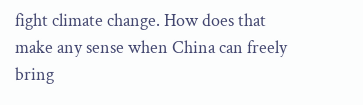fight climate change. How does that make any sense when China can freely bring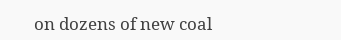on dozens of new coal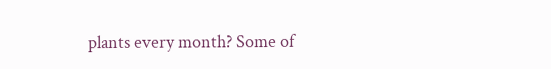plants every month? Some of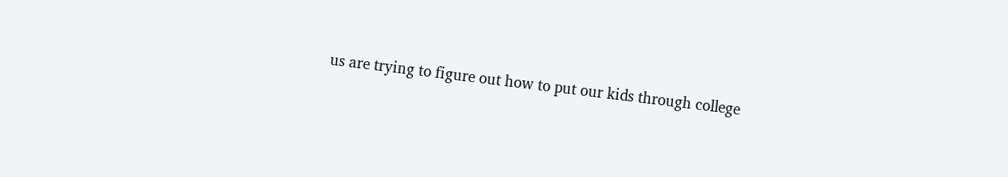us are trying to figure out how to put our kids through college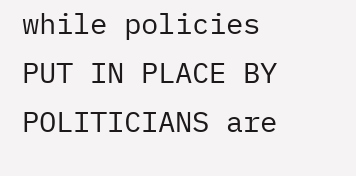while policies PUT IN PLACE BY POLITICIANS are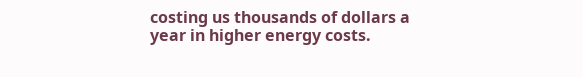costing us thousands of dollars a year in higher energy costs.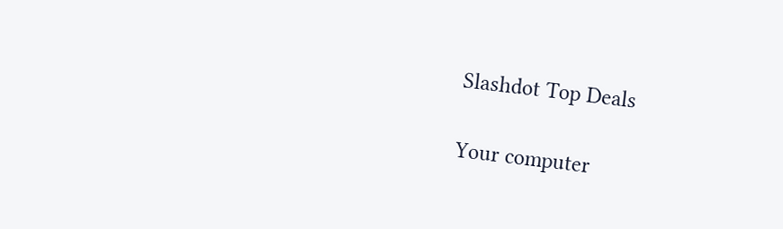Slashdot Top Deals

Your computer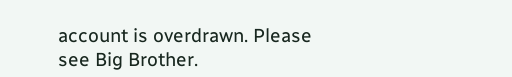account is overdrawn. Please see Big Brother.